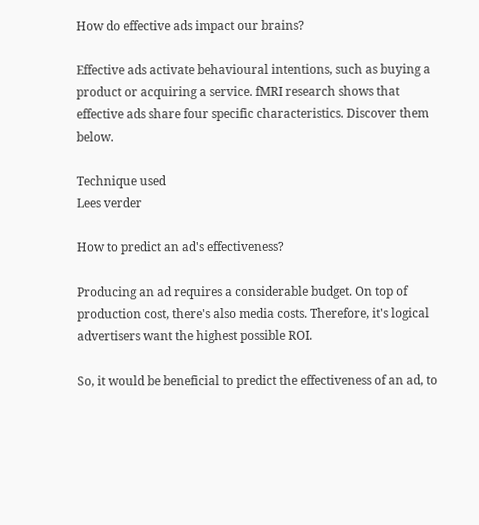How do effective ads impact our brains?

Effective ads activate behavioural intentions, such as buying a product or acquiring a service. fMRI research shows that effective ads share four specific characteristics. Discover them below.

Technique used
Lees verder

How to predict an ad's effectiveness?

Producing an ad requires a considerable budget. On top of production cost, there's also media costs. Therefore, it's logical advertisers want the highest possible ROI.

So, it would be beneficial to predict the effectiveness of an ad, to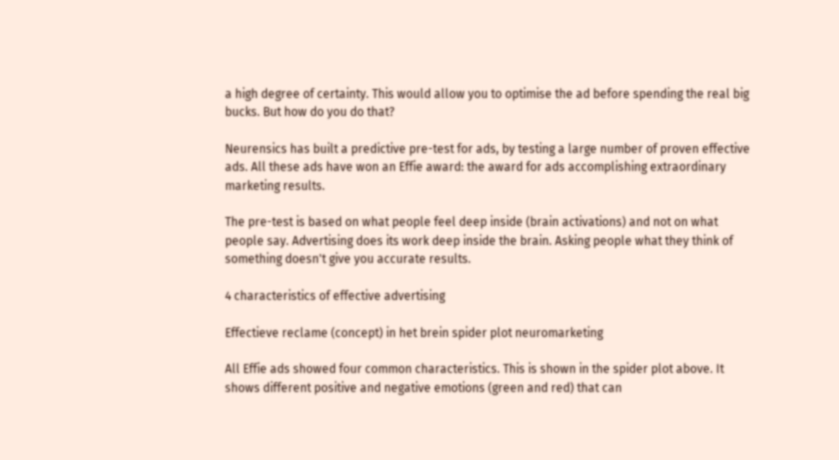a high degree of certainty. This would allow you to optimise the ad before spending the real big bucks. But how do you do that?

Neurensics has built a predictive pre-test for ads, by testing a large number of proven effective ads. All these ads have won an Effie award: the award for ads accomplishing extraordinary marketing results.

The pre-test is based on what people feel deep inside (brain activations) and not on what people say. Advertising does its work deep inside the brain. Asking people what they think of something doesn't give you accurate results.

4 characteristics of effective advertising

Effectieve reclame (concept) in het brein spider plot neuromarketing

All Effie ads showed four common characteristics. This is shown in the spider plot above. It shows different positive and negative emotions (green and red) that can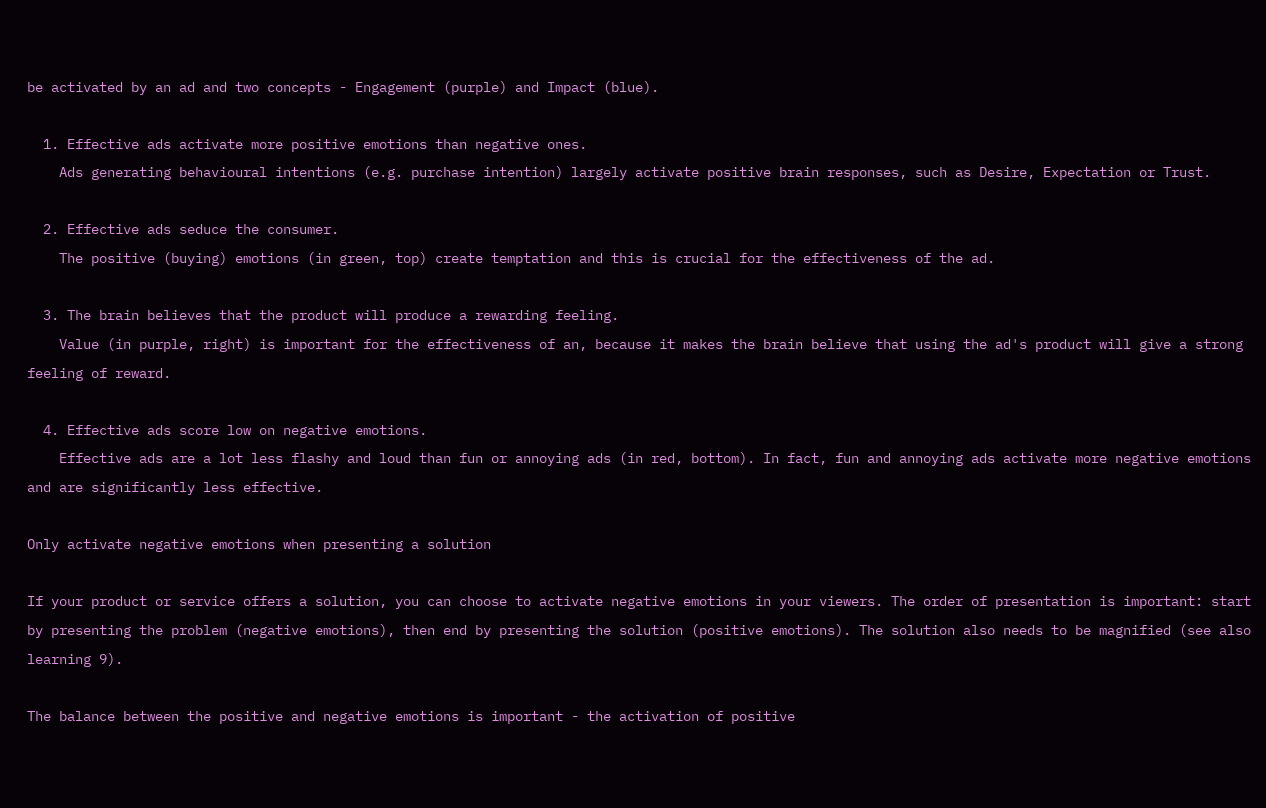be activated by an ad and two concepts - Engagement (purple) and Impact (blue).

  1. Effective ads activate more positive emotions than negative ones.
    Ads generating behavioural intentions (e.g. purchase intention) largely activate positive brain responses, such as Desire, Expectation or Trust.

  2. Effective ads seduce the consumer.
    The positive (buying) emotions (in green, top) create temptation and this is crucial for the effectiveness of the ad.

  3. The brain believes that the product will produce a rewarding feeling.
    Value (in purple, right) is important for the effectiveness of an, because it makes the brain believe that using the ad's product will give a strong feeling of reward.

  4. Effective ads score low on negative emotions.
    Effective ads are a lot less flashy and loud than fun or annoying ads (in red, bottom). In fact, fun and annoying ads activate more negative emotions and are significantly less effective.

Only activate negative emotions when presenting a solution

If your product or service offers a solution, you can choose to activate negative emotions in your viewers. The order of presentation is important: start by presenting the problem (negative emotions), then end by presenting the solution (positive emotions). The solution also needs to be magnified (see also learning 9).

The balance between the positive and negative emotions is important - the activation of positive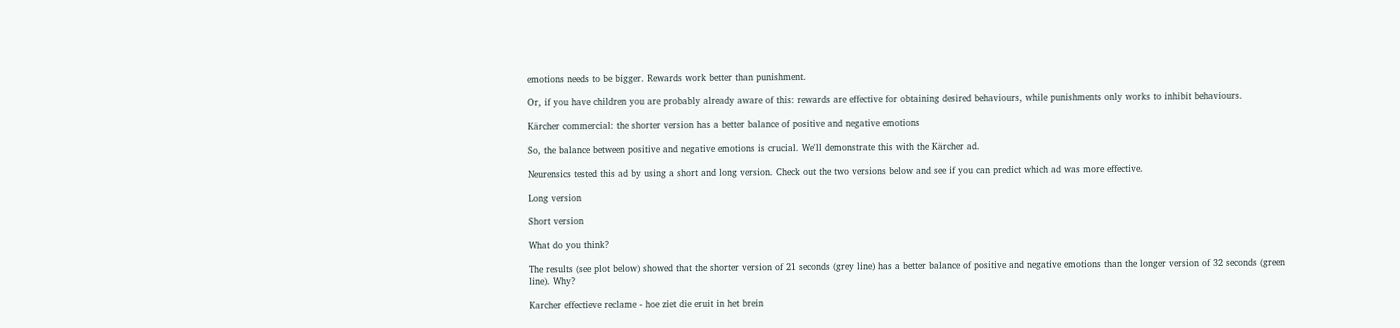emotions needs to be bigger. Rewards work better than punishment.

Or, if you have children you are probably already aware of this: rewards are effective for obtaining desired behaviours, while punishments only works to inhibit behaviours.

Kärcher commercial: the shorter version has a better balance of positive and negative emotions

So, the balance between positive and negative emotions is crucial. We'll demonstrate this with the Kärcher ad.

Neurensics tested this ad by using a short and long version. Check out the two versions below and see if you can predict which ad was more effective.

Long version

Short version

What do you think?

The results (see plot below) showed that the shorter version of 21 seconds (grey line) has a better balance of positive and negative emotions than the longer version of 32 seconds (green line). Why?

Karcher effectieve reclame - hoe ziet die eruit in het brein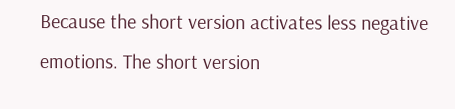Because the short version activates less negative emotions. The short version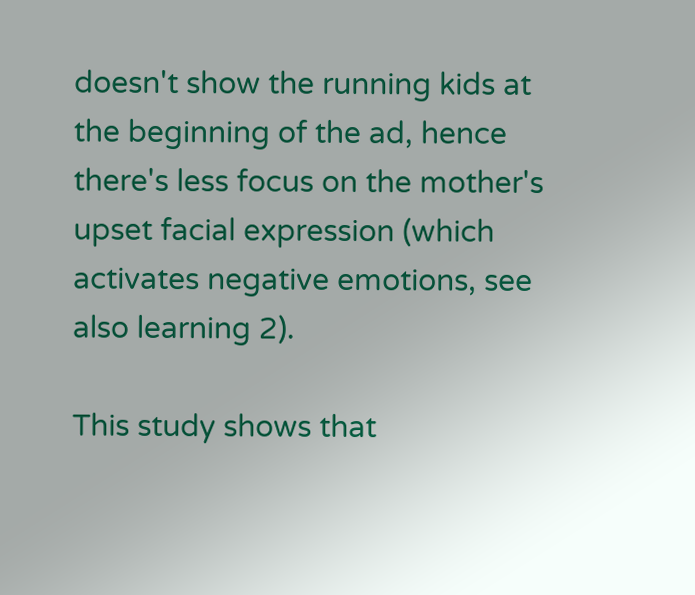doesn't show the running kids at the beginning of the ad, hence there's less focus on the mother's upset facial expression (which activates negative emotions, see also learning 2).

This study shows that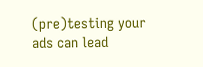(pre)testing your ads can lead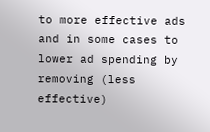to more effective ads and in some cases to lower ad spending by removing (less effective)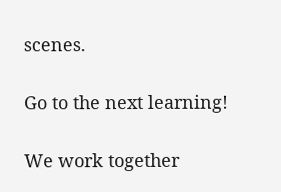scenes.

Go to the next learning!

We work together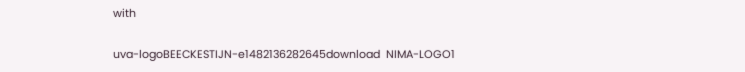with

uva-logoBEECKESTIJN-e1482136282645download  NIMA-LOGO1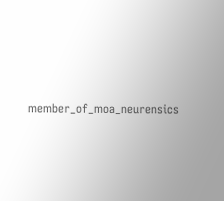member_of_moa_neurensics